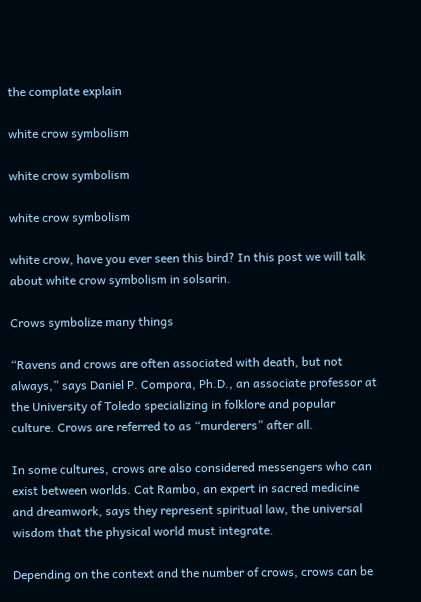the complate explain

white crow symbolism

white crow symbolism

white crow symbolism

white crow, have you ever seen this bird? In this post we will talk about white crow symbolism in solsarin.

Crows symbolize many things

“Ravens and crows are often associated with death, but not always,” says Daniel P. Compora, Ph.D., an associate professor at the University of Toledo specializing in folklore and popular culture. Crows are referred to as “murderers” after all.

In some cultures, crows are also considered messengers who can exist between worlds. Cat Rambo, an expert in sacred medicine and dreamwork, says they represent spiritual law, the universal wisdom that the physical world must integrate.

Depending on the context and the number of crows, crows can be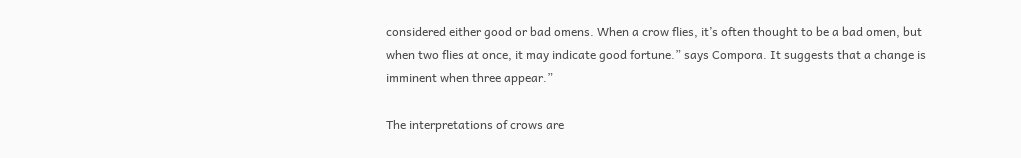considered either good or bad omens. When a crow flies, it’s often thought to be a bad omen, but when two flies at once, it may indicate good fortune.” says Compora. It suggests that a change is imminent when three appear.”

The interpretations of crows are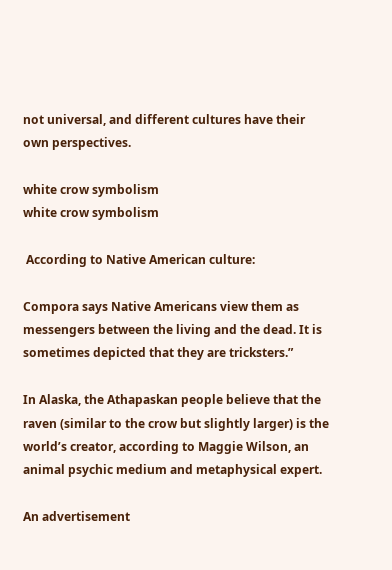not universal, and different cultures have their own perspectives.

white crow symbolism
white crow symbolism

 According to Native American culture:

Compora says Native Americans view them as messengers between the living and the dead. It is sometimes depicted that they are tricksters.”

In Alaska, the Athapaskan people believe that the raven (similar to the crow but slightly larger) is the world’s creator, according to Maggie Wilson, an animal psychic medium and metaphysical expert.

An advertisement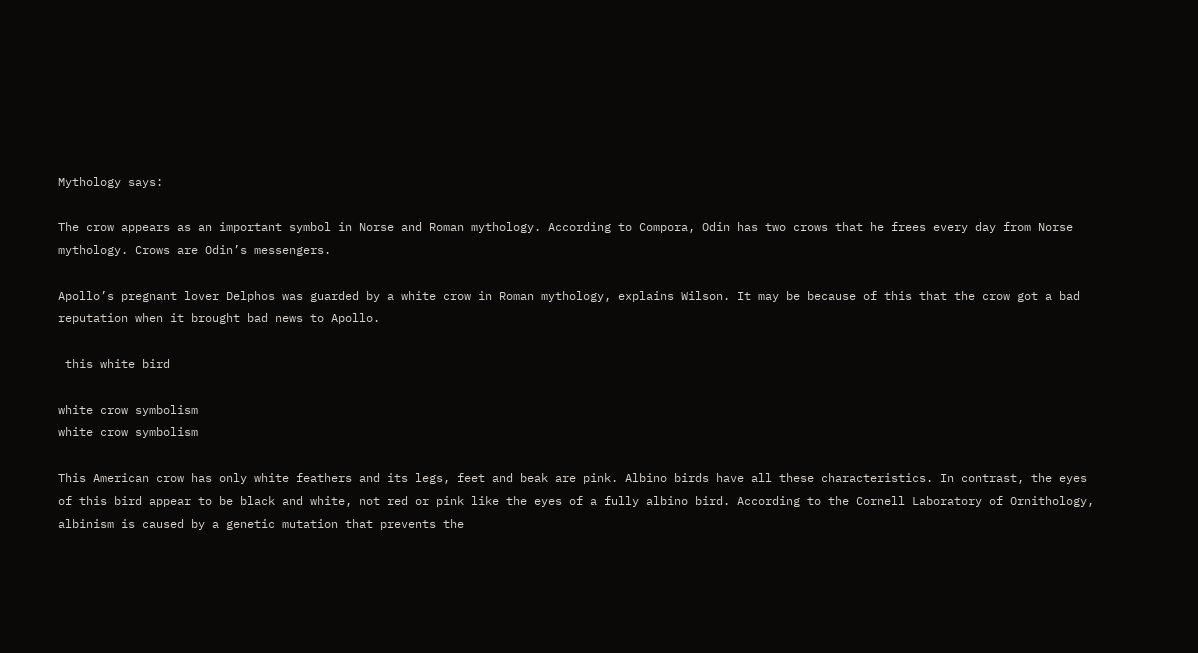Mythology says:

The crow appears as an important symbol in Norse and Roman mythology. According to Compora, Odin has two crows that he frees every day from Norse mythology. Crows are Odin’s messengers.

Apollo’s pregnant lover Delphos was guarded by a white crow in Roman mythology, explains Wilson. It may be because of this that the crow got a bad reputation when it brought bad news to Apollo.

 this white bird

white crow symbolism
white crow symbolism

This American crow has only white feathers and its legs, feet and beak are pink. Albino birds have all these characteristics. In contrast, the eyes of this bird appear to be black and white, not red or pink like the eyes of a fully albino bird. According to the Cornell Laboratory of Ornithology, albinism is caused by a genetic mutation that prevents the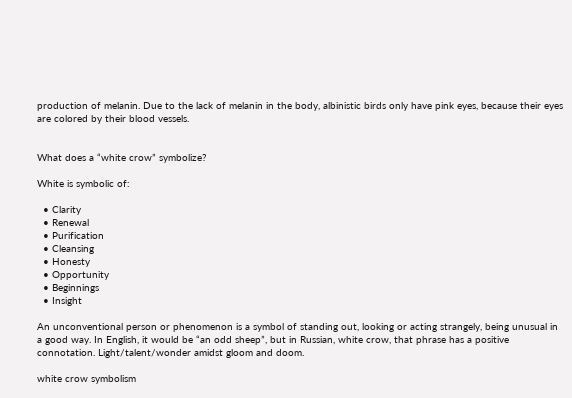production of melanin. Due to the lack of melanin in the body, albinistic birds only have pink eyes, because their eyes are colored by their blood vessels.


What does a “white crow” symbolize?

White is symbolic of:

  • Clarity
  • Renewal
  • Purification
  • Cleansing
  • Honesty
  • Opportunity
  • Beginnings
  • Insight

An unconventional person or phenomenon is a symbol of standing out, looking or acting strangely, being unusual in a good way. In English, it would be “an odd sheep”, but in Russian, white crow, that phrase has a positive connotation. Light/talent/wonder amidst gloom and doom.

white crow symbolism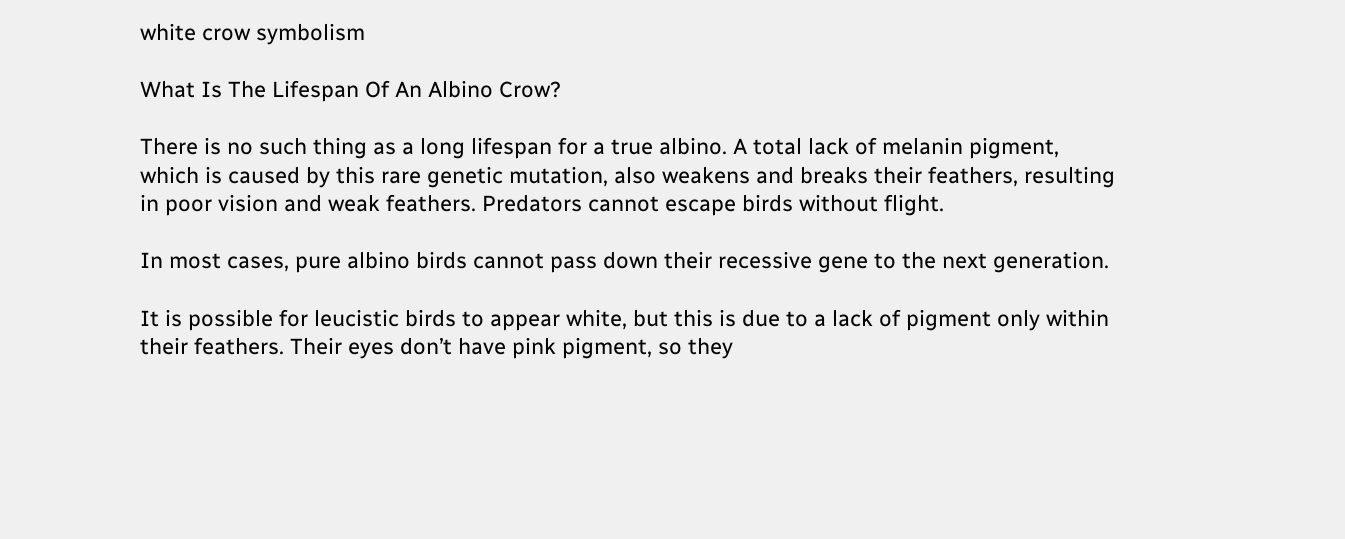white crow symbolism

What Is The Lifespan Of An Albino Crow?

There is no such thing as a long lifespan for a true albino. A total lack of melanin pigment, which is caused by this rare genetic mutation, also weakens and breaks their feathers, resulting in poor vision and weak feathers. Predators cannot escape birds without flight.

In most cases, pure albino birds cannot pass down their recessive gene to the next generation.

It is possible for leucistic birds to appear white, but this is due to a lack of pigment only within their feathers. Their eyes don’t have pink pigment, so they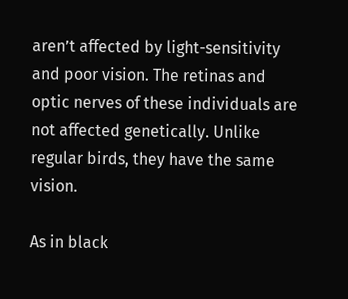aren’t affected by light-sensitivity and poor vision. The retinas and optic nerves of these individuals are not affected genetically. Unlike regular birds, they have the same vision.

As in black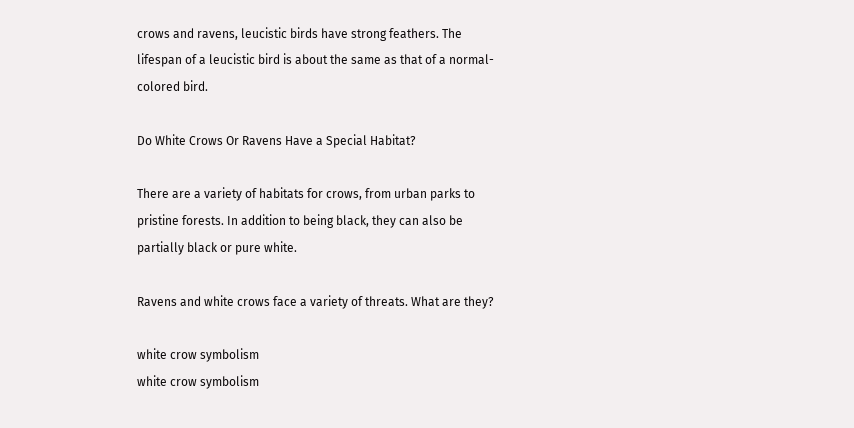crows and ravens, leucistic birds have strong feathers. The lifespan of a leucistic bird is about the same as that of a normal-colored bird.

Do White Crows Or Ravens Have a Special Habitat?

There are a variety of habitats for crows, from urban parks to pristine forests. In addition to being black, they can also be partially black or pure white.

Ravens and white crows face a variety of threats. What are they?

white crow symbolism
white crow symbolism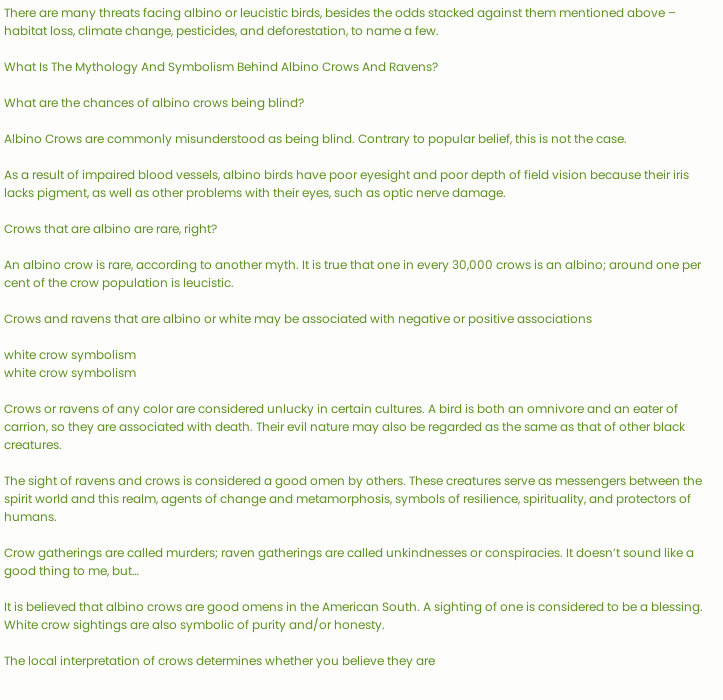There are many threats facing albino or leucistic birds, besides the odds stacked against them mentioned above – habitat loss, climate change, pesticides, and deforestation, to name a few.

What Is The Mythology And Symbolism Behind Albino Crows And Ravens?

What are the chances of albino crows being blind?

Albino Crows are commonly misunderstood as being blind. Contrary to popular belief, this is not the case.

As a result of impaired blood vessels, albino birds have poor eyesight and poor depth of field vision because their iris lacks pigment, as well as other problems with their eyes, such as optic nerve damage.

Crows that are albino are rare, right?

An albino crow is rare, according to another myth. It is true that one in every 30,000 crows is an albino; around one per cent of the crow population is leucistic.

Crows and ravens that are albino or white may be associated with negative or positive associations

white crow symbolism
white crow symbolism

Crows or ravens of any color are considered unlucky in certain cultures. A bird is both an omnivore and an eater of carrion, so they are associated with death. Their evil nature may also be regarded as the same as that of other black creatures.

The sight of ravens and crows is considered a good omen by others. These creatures serve as messengers between the spirit world and this realm, agents of change and metamorphosis, symbols of resilience, spirituality, and protectors of humans.

Crow gatherings are called murders; raven gatherings are called unkindnesses or conspiracies. It doesn’t sound like a good thing to me, but…

It is believed that albino crows are good omens in the American South. A sighting of one is considered to be a blessing. White crow sightings are also symbolic of purity and/or honesty.

The local interpretation of crows determines whether you believe they are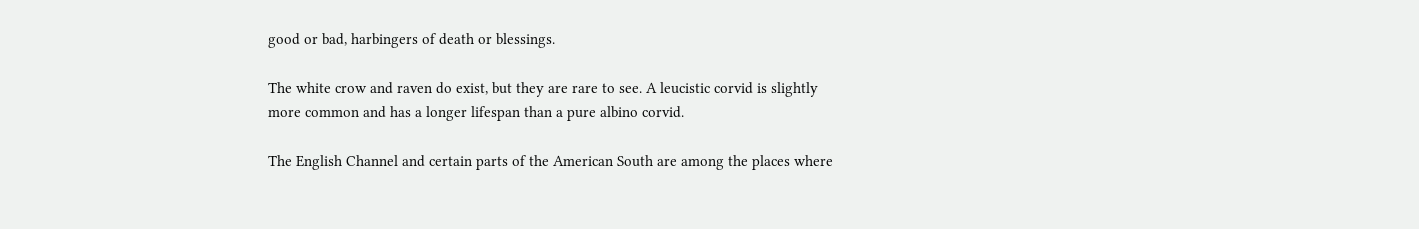good or bad, harbingers of death or blessings.

The white crow and raven do exist, but they are rare to see. A leucistic corvid is slightly more common and has a longer lifespan than a pure albino corvid.

The English Channel and certain parts of the American South are among the places where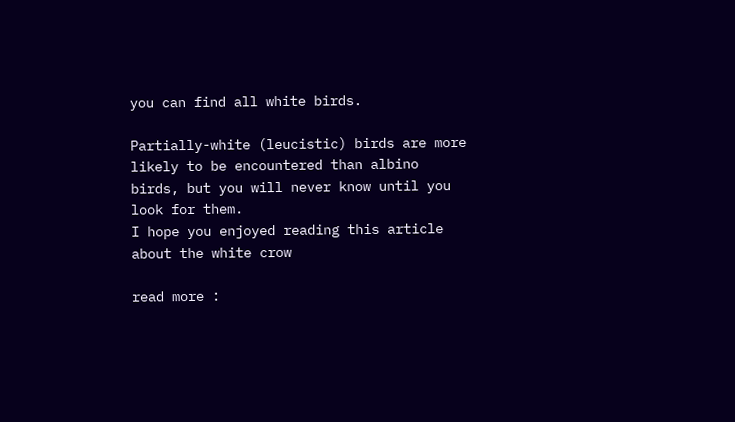you can find all white birds.

Partially-white (leucistic) birds are more likely to be encountered than albino birds, but you will never know until you look for them.
I hope you enjoyed reading this article about the white crow

read more :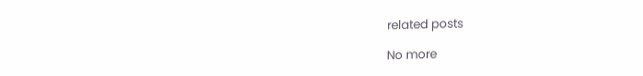related posts

No more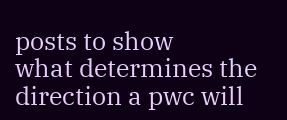posts to show
what determines the direction a pwc will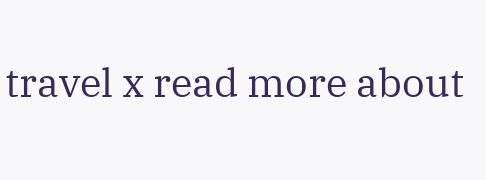travel x read more about